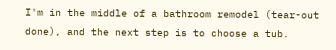I'm in the middle of a bathroom remodel (tear-out done), and the next step is to choose a tub.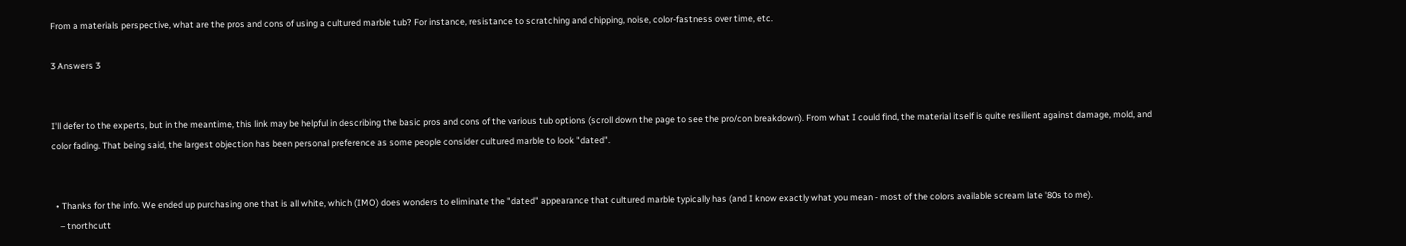From a materials perspective, what are the pros and cons of using a cultured marble tub? For instance, resistance to scratching and chipping, noise, color-fastness over time, etc.

3 Answers 3


I'll defer to the experts, but in the meantime, this link may be helpful in describing the basic pros and cons of the various tub options (scroll down the page to see the pro/con breakdown). From what I could find, the material itself is quite resilient against damage, mold, and color fading. That being said, the largest objection has been personal preference as some people consider cultured marble to look "dated".


  • Thanks for the info. We ended up purchasing one that is all white, which (IMO) does wonders to eliminate the "dated" appearance that cultured marble typically has (and I know exactly what you mean - most of the colors available scream late '80s to me).
    – tnorthcutt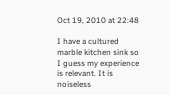Oct 19, 2010 at 22:48

I have a cultured marble kitchen sink so I guess my experience is relevant. It is noiseless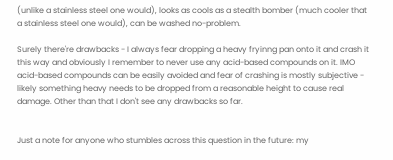(unlike a stainless steel one would), looks as cools as a stealth bomber (much cooler that a stainless steel one would), can be washed no-problem.

Surely there're drawbacks - I always fear dropping a heavy fryinng pan onto it and crash it this way and obviously I remember to never use any acid-based compounds on it. IMO acid-based compounds can be easily avoided and fear of crashing is mostly subjective - likely something heavy needs to be dropped from a reasonable height to cause real damage. Other than that I don't see any drawbacks so far.


Just a note for anyone who stumbles across this question in the future: my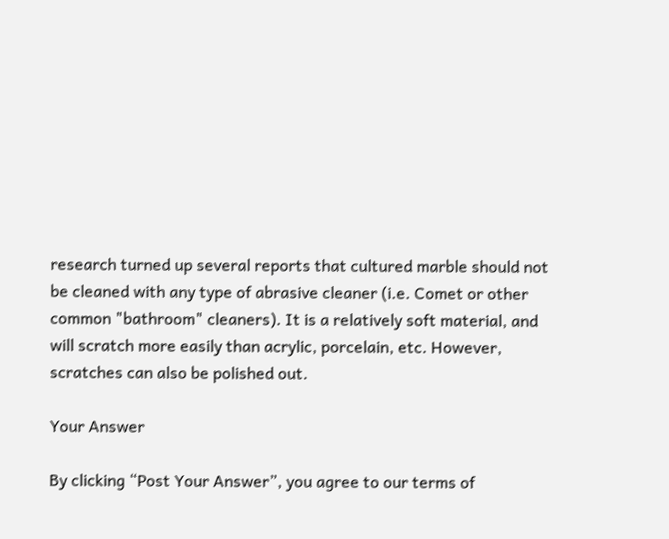research turned up several reports that cultured marble should not be cleaned with any type of abrasive cleaner (i.e. Comet or other common "bathroom" cleaners). It is a relatively soft material, and will scratch more easily than acrylic, porcelain, etc. However, scratches can also be polished out.

Your Answer

By clicking “Post Your Answer”, you agree to our terms of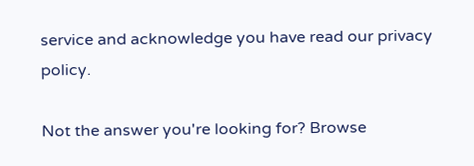service and acknowledge you have read our privacy policy.

Not the answer you're looking for? Browse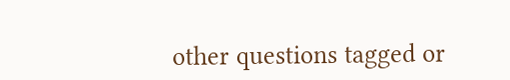other questions tagged or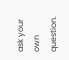ask your own question.